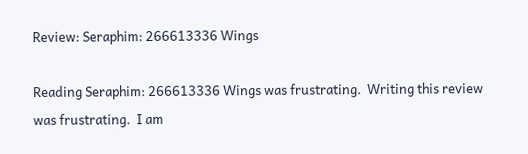Review: Seraphim: 266613336 Wings

Reading Seraphim: 266613336 Wings was frustrating.  Writing this review was frustrating.  I am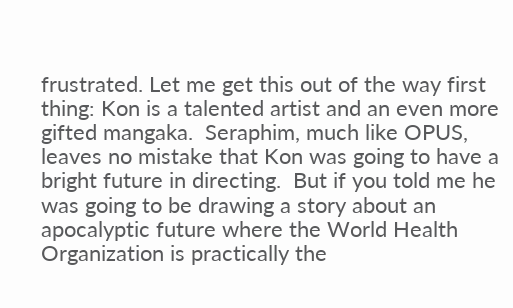frustrated. Let me get this out of the way first thing: Kon is a talented artist and an even more gifted mangaka.  Seraphim, much like OPUS, leaves no mistake that Kon was going to have a bright future in directing.  But if you told me he was going to be drawing a story about an apocalyptic future where the World Health Organization is practically the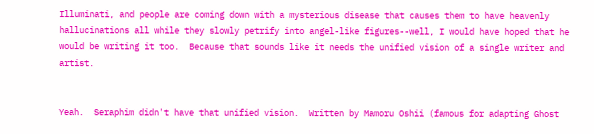Illuminati, and people are coming down with a mysterious disease that causes them to have heavenly hallucinations all while they slowly petrify into angel-like figures--well, I would have hoped that he would be writing it too.  Because that sounds like it needs the unified vision of a single writer and artist.


Yeah.  Seraphim didn't have that unified vision.  Written by Mamoru Oshii (famous for adapting Ghost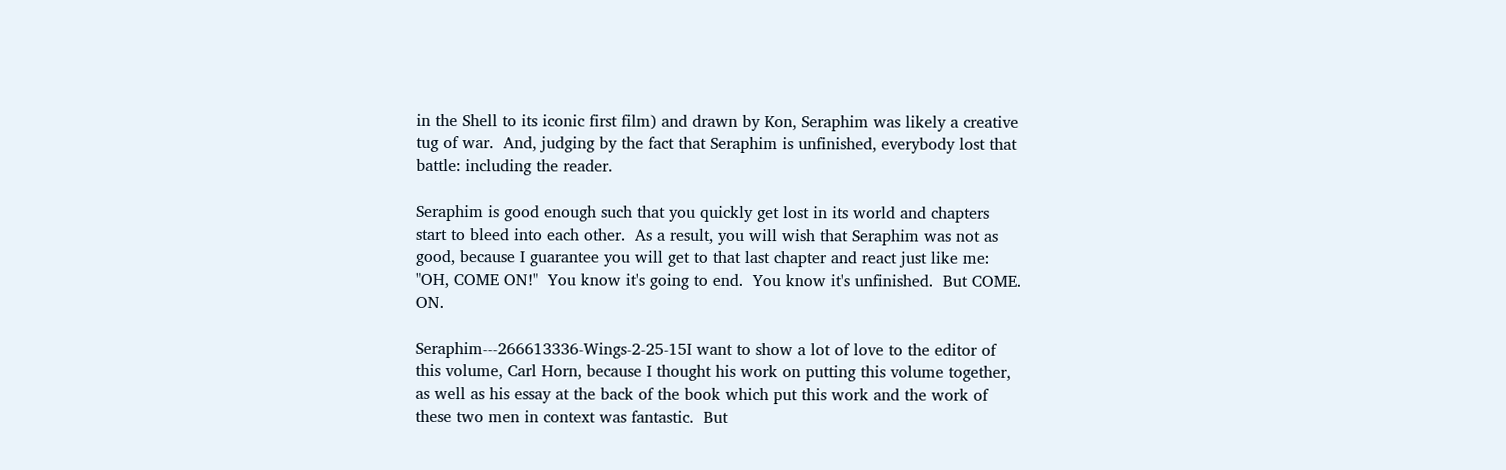in the Shell to its iconic first film) and drawn by Kon, Seraphim was likely a creative tug of war.  And, judging by the fact that Seraphim is unfinished, everybody lost that battle: including the reader.

Seraphim is good enough such that you quickly get lost in its world and chapters start to bleed into each other.  As a result, you will wish that Seraphim was not as good, because I guarantee you will get to that last chapter and react just like me: "OH, COME ON!"  You know it's going to end.  You know it's unfinished.  But COME.  ON.

Seraphim---266613336-Wings-2-25-15I want to show a lot of love to the editor of this volume, Carl Horn, because I thought his work on putting this volume together, as well as his essay at the back of the book which put this work and the work of these two men in context was fantastic.  But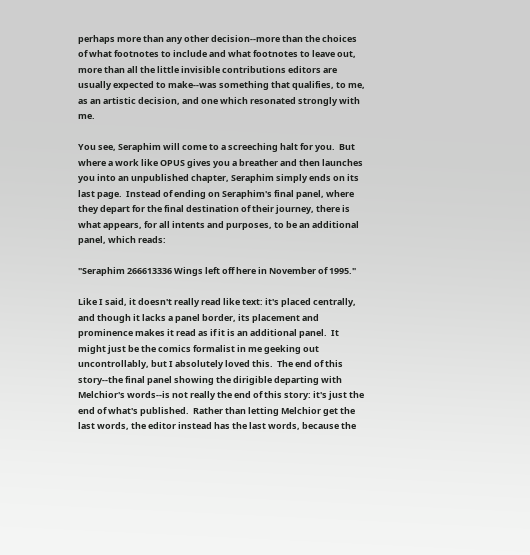perhaps more than any other decision--more than the choices of what footnotes to include and what footnotes to leave out, more than all the little invisible contributions editors are usually expected to make--was something that qualifies, to me, as an artistic decision, and one which resonated strongly with me.

You see, Seraphim will come to a screeching halt for you.  But where a work like OPUS gives you a breather and then launches you into an unpublished chapter, Seraphim simply ends on its last page.  Instead of ending on Seraphim's final panel, where they depart for the final destination of their journey, there is what appears, for all intents and purposes, to be an additional panel, which reads:

"Seraphim 266613336 Wings left off here in November of 1995."

Like I said, it doesn't really read like text: it's placed centrally, and though it lacks a panel border, its placement and prominence makes it read as if it is an additional panel.  It might just be the comics formalist in me geeking out uncontrollably, but I absolutely loved this.  The end of this story--the final panel showing the dirigible departing with Melchior's words--is not really the end of this story: it's just the end of what's published.  Rather than letting Melchior get the last words, the editor instead has the last words, because the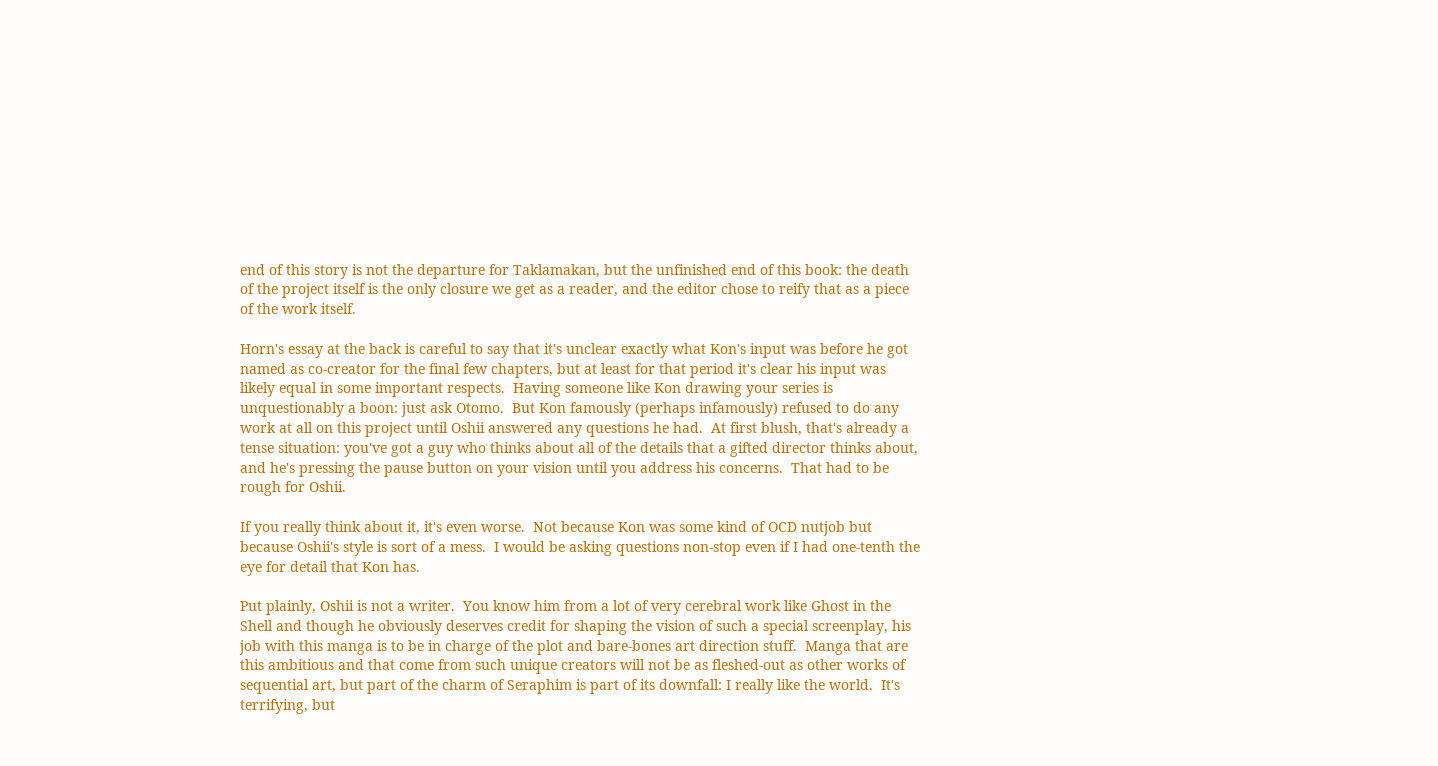end of this story is not the departure for Taklamakan, but the unfinished end of this book: the death of the project itself is the only closure we get as a reader, and the editor chose to reify that as a piece of the work itself.

Horn's essay at the back is careful to say that it's unclear exactly what Kon's input was before he got named as co-creator for the final few chapters, but at least for that period it's clear his input was likely equal in some important respects.  Having someone like Kon drawing your series is unquestionably a boon: just ask Otomo.  But Kon famously (perhaps infamously) refused to do any work at all on this project until Oshii answered any questions he had.  At first blush, that's already a tense situation: you've got a guy who thinks about all of the details that a gifted director thinks about, and he's pressing the pause button on your vision until you address his concerns.  That had to be rough for Oshii.

If you really think about it, it's even worse.  Not because Kon was some kind of OCD nutjob but because Oshii's style is sort of a mess.  I would be asking questions non-stop even if I had one-tenth the eye for detail that Kon has.

Put plainly, Oshii is not a writer.  You know him from a lot of very cerebral work like Ghost in the Shell and though he obviously deserves credit for shaping the vision of such a special screenplay, his job with this manga is to be in charge of the plot and bare-bones art direction stuff.  Manga that are this ambitious and that come from such unique creators will not be as fleshed-out as other works of sequential art, but part of the charm of Seraphim is part of its downfall: I really like the world.  It's terrifying, but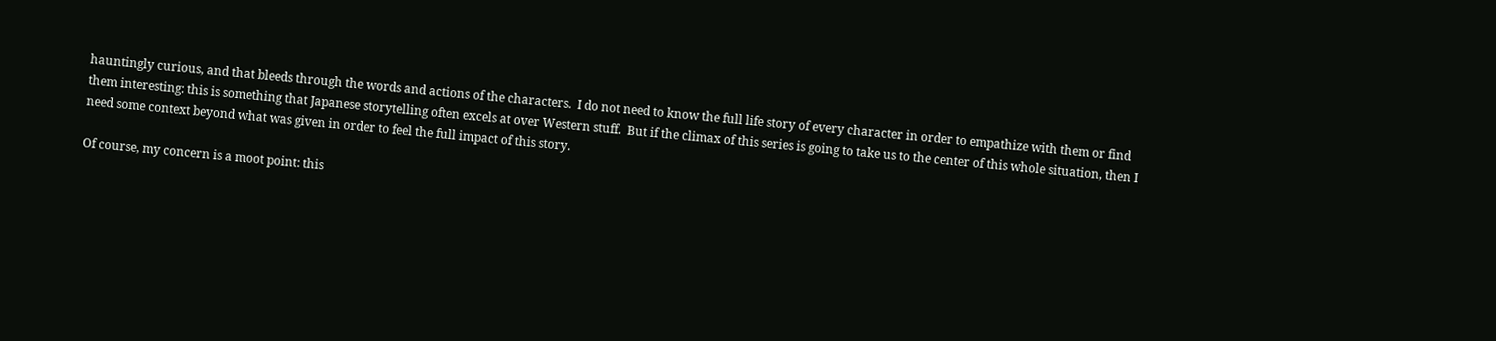hauntingly curious, and that bleeds through the words and actions of the characters.  I do not need to know the full life story of every character in order to empathize with them or find them interesting: this is something that Japanese storytelling often excels at over Western stuff.  But if the climax of this series is going to take us to the center of this whole situation, then I need some context beyond what was given in order to feel the full impact of this story.

Of course, my concern is a moot point: this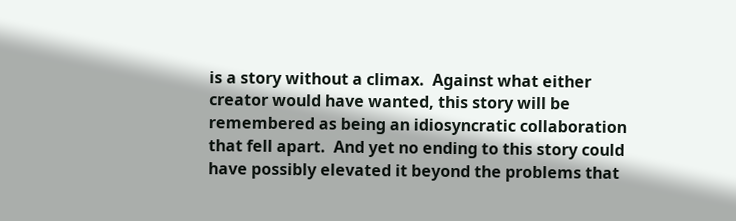is a story without a climax.  Against what either creator would have wanted, this story will be remembered as being an idiosyncratic collaboration that fell apart.  And yet no ending to this story could have possibly elevated it beyond the problems that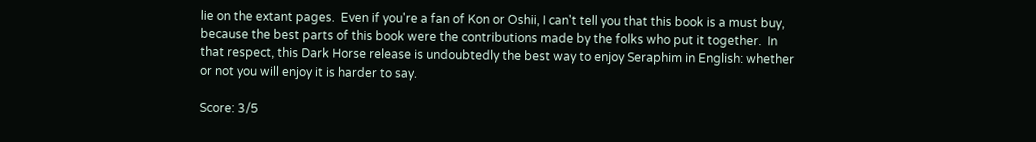lie on the extant pages.  Even if you're a fan of Kon or Oshii, I can't tell you that this book is a must buy, because the best parts of this book were the contributions made by the folks who put it together.  In that respect, this Dark Horse release is undoubtedly the best way to enjoy Seraphim in English: whether or not you will enjoy it is harder to say.

Score: 3/5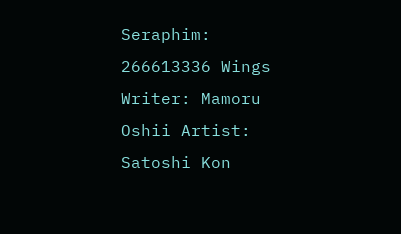Seraphim: 266613336 Wings Writer: Mamoru Oshii Artist: Satoshi Kon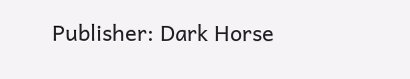Publisher: Dark Horse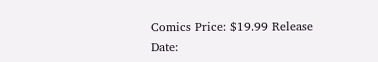Comics Price: $19.99 Release Date: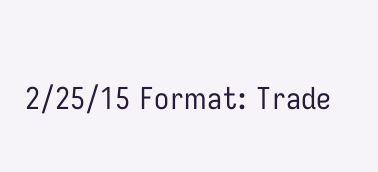2/25/15 Format: Trade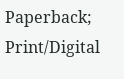Paperback; Print/Digital